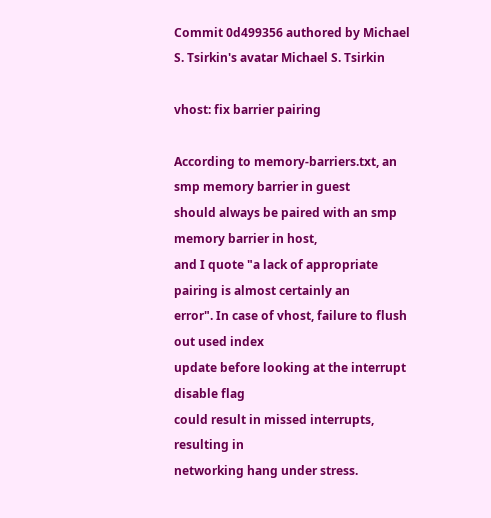Commit 0d499356 authored by Michael S. Tsirkin's avatar Michael S. Tsirkin

vhost: fix barrier pairing

According to memory-barriers.txt, an smp memory barrier in guest
should always be paired with an smp memory barrier in host,
and I quote "a lack of appropriate pairing is almost certainly an
error". In case of vhost, failure to flush out used index
update before looking at the interrupt disable flag
could result in missed interrupts, resulting in
networking hang under stress.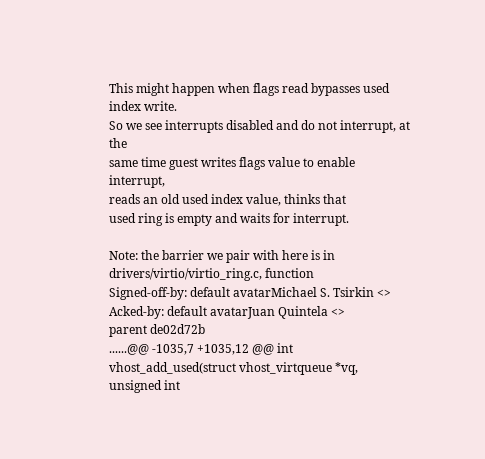This might happen when flags read bypasses used index write.
So we see interrupts disabled and do not interrupt, at the
same time guest writes flags value to enable interrupt,
reads an old used index value, thinks that
used ring is empty and waits for interrupt.

Note: the barrier we pair with here is in
drivers/virtio/virtio_ring.c, function
Signed-off-by: default avatarMichael S. Tsirkin <>
Acked-by: default avatarJuan Quintela <>
parent de02d72b
......@@ -1035,7 +1035,12 @@ int vhost_add_used(struct vhost_virtqueue *vq, unsigned int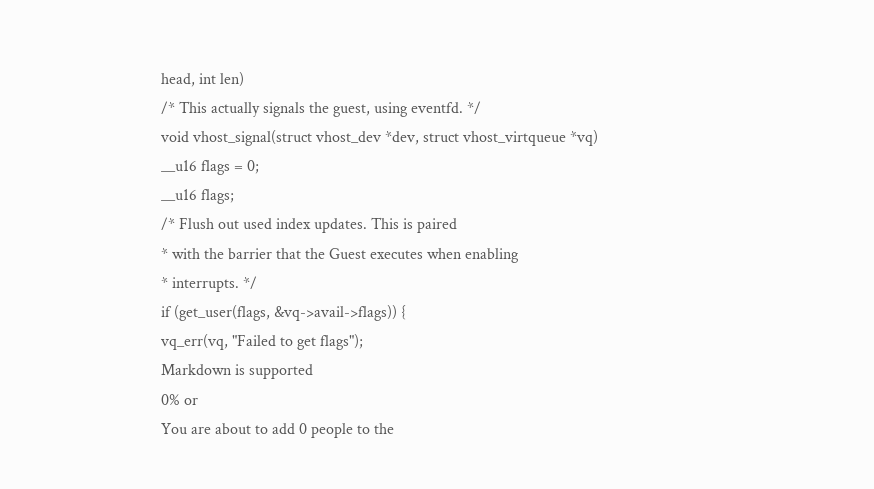head, int len)
/* This actually signals the guest, using eventfd. */
void vhost_signal(struct vhost_dev *dev, struct vhost_virtqueue *vq)
__u16 flags = 0;
__u16 flags;
/* Flush out used index updates. This is paired
* with the barrier that the Guest executes when enabling
* interrupts. */
if (get_user(flags, &vq->avail->flags)) {
vq_err(vq, "Failed to get flags");
Markdown is supported
0% or
You are about to add 0 people to the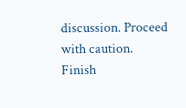discussion. Proceed with caution.
Finish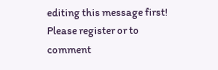editing this message first!
Please register or to comment